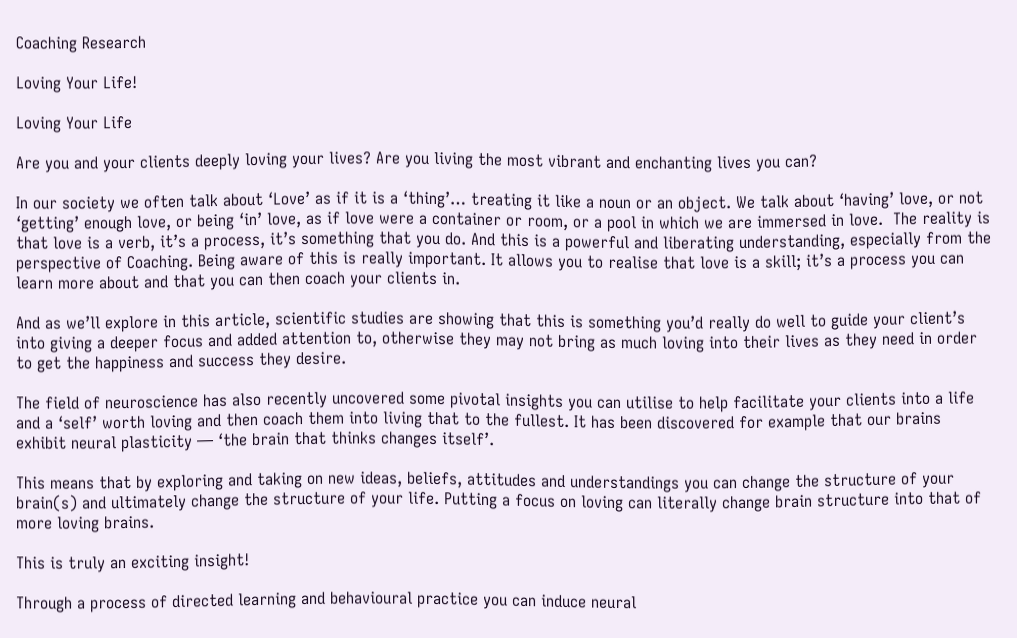Coaching Research

Loving Your Life!

Loving Your Life

Are you and your clients deeply loving your lives? Are you living the most vibrant and enchanting lives you can?

In our society we often talk about ‘Love’ as if it is a ‘thing’… treating it like a noun or an object. We talk about ‘having’ love, or not ‘getting’ enough love, or being ‘in’ love, as if love were a container or room, or a pool in which we are immersed in love.  The reality is that love is a verb, it’s a process, it’s something that you do. And this is a powerful and liberating understanding, especially from the perspective of Coaching. Being aware of this is really important. It allows you to realise that love is a skill; it’s a process you can learn more about and that you can then coach your clients in.

And as we’ll explore in this article, scientific studies are showing that this is something you’d really do well to guide your client’s into giving a deeper focus and added attention to, otherwise they may not bring as much loving into their lives as they need in order to get the happiness and success they desire.

The field of neuroscience has also recently uncovered some pivotal insights you can utilise to help facilitate your clients into a life and a ‘self’ worth loving and then coach them into living that to the fullest. It has been discovered for example that our brains exhibit neural plasticity — ‘the brain that thinks changes itself’.

This means that by exploring and taking on new ideas, beliefs, attitudes and understandings you can change the structure of your brain(s) and ultimately change the structure of your life. Putting a focus on loving can literally change brain structure into that of more loving brains.

This is truly an exciting insight!

Through a process of directed learning and behavioural practice you can induce neural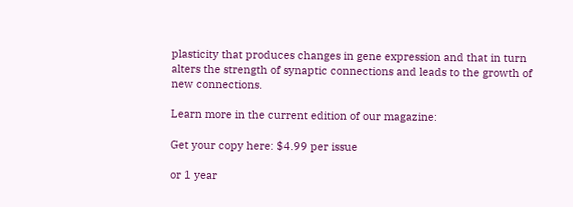plasticity that produces changes in gene expression and that in turn alters the strength of synaptic connections and leads to the growth of new connections.

Learn more in the current edition of our magazine:

Get your copy here: $4.99 per issue

or 1 year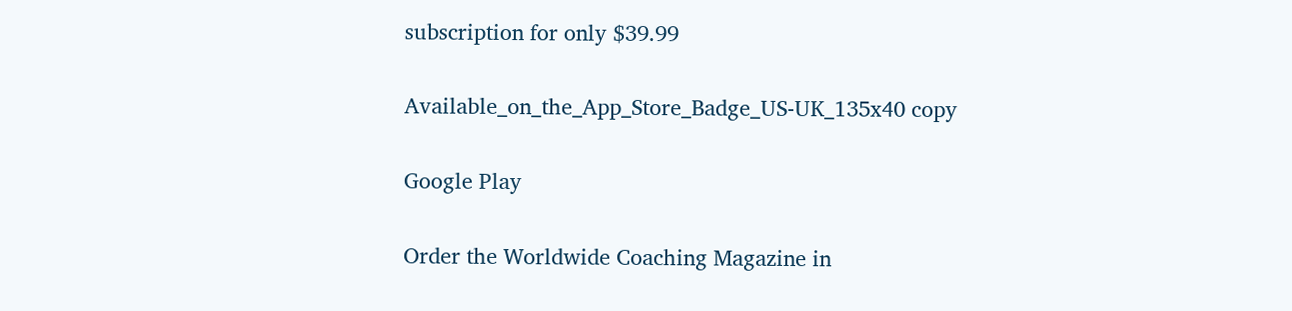subscription for only $39.99

Available_on_the_App_Store_Badge_US-UK_135x40 copy

Google Play

Order the Worldwide Coaching Magazine in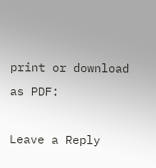print or download as PDF:

Leave a Reply